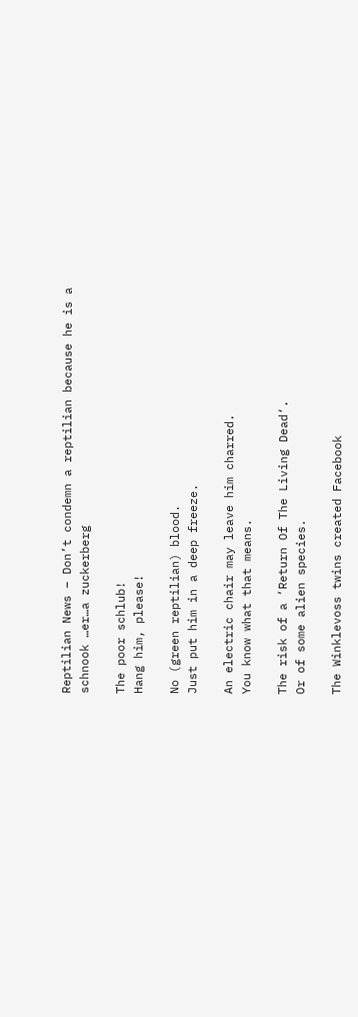Reptilian News – Don’t condemn a reptilian because he is a schnook …er…a zuckerberg

The poor schlub!
Hang him, please!

No (green reptilian) blood.
Just put him in a deep freeze.

An electric chair may leave him charred.
You know what that means.

The risk of a ‘Return Of The Living Dead‘.
Or of some alien species.

The Winklevoss twins created Facebook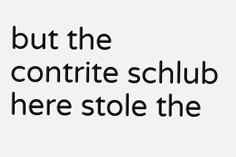but the contrite schlub here stole the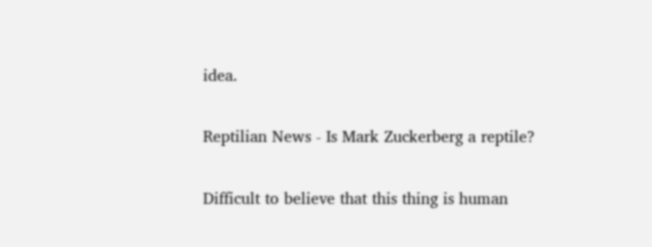idea.

Reptilian News - Is Mark Zuckerberg a reptile?

Difficult to believe that this thing is human